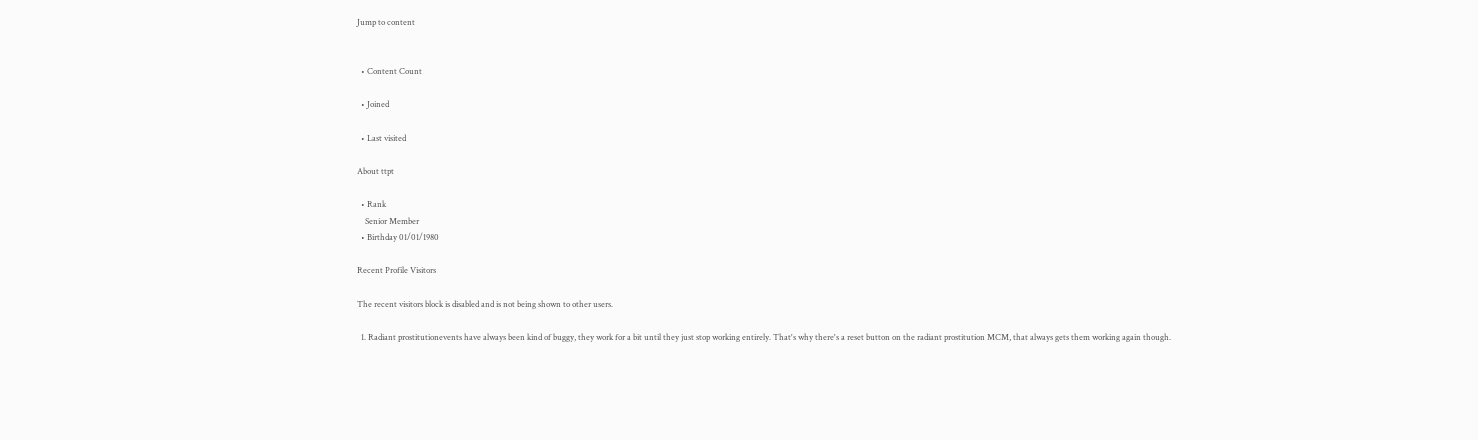Jump to content


  • Content Count

  • Joined

  • Last visited

About ttpt

  • Rank
    Senior Member
  • Birthday 01/01/1980

Recent Profile Visitors

The recent visitors block is disabled and is not being shown to other users.

  1. Radiant prostitutionevents have always been kind of buggy, they work for a bit until they just stop working entirely. That's why there's a reset button on the radiant prostitution MCM, that always gets them working again though.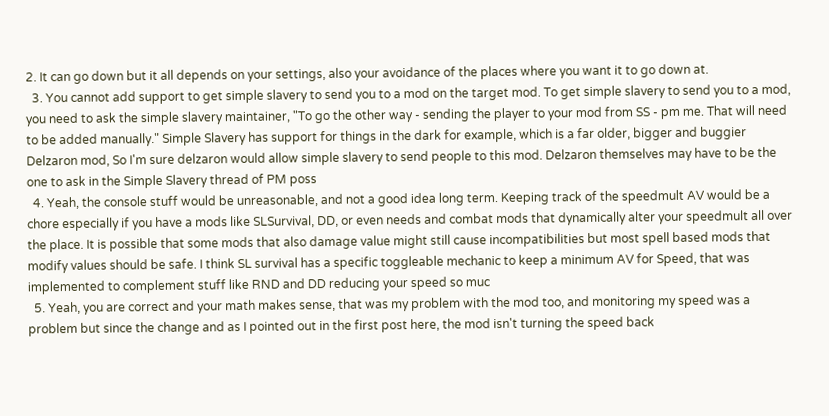2. It can go down but it all depends on your settings, also your avoidance of the places where you want it to go down at.
  3. You cannot add support to get simple slavery to send you to a mod on the target mod. To get simple slavery to send you to a mod, you need to ask the simple slavery maintainer, "To go the other way - sending the player to your mod from SS - pm me. That will need to be added manually." Simple Slavery has support for things in the dark for example, which is a far older, bigger and buggier Delzaron mod, So I'm sure delzaron would allow simple slavery to send people to this mod. Delzaron themselves may have to be the one to ask in the Simple Slavery thread of PM poss
  4. Yeah, the console stuff would be unreasonable, and not a good idea long term. Keeping track of the speedmult AV would be a chore especially if you have a mods like SLSurvival, DD, or even needs and combat mods that dynamically alter your speedmult all over the place. It is possible that some mods that also damage value might still cause incompatibilities but most spell based mods that modify values should be safe. I think SL survival has a specific toggleable mechanic to keep a minimum AV for Speed, that was implemented to complement stuff like RND and DD reducing your speed so muc
  5. Yeah, you are correct and your math makes sense, that was my problem with the mod too, and monitoring my speed was a problem but since the change and as I pointed out in the first post here, the mod isn't turning the speed back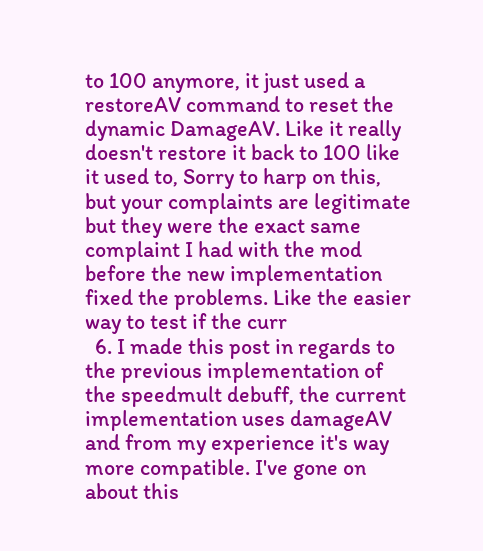to 100 anymore, it just used a restoreAV command to reset the dynamic DamageAV. Like it really doesn't restore it back to 100 like it used to, Sorry to harp on this, but your complaints are legitimate but they were the exact same complaint I had with the mod before the new implementation fixed the problems. Like the easier way to test if the curr
  6. I made this post in regards to the previous implementation of the speedmult debuff, the current implementation uses damageAV and from my experience it's way more compatible. I've gone on about this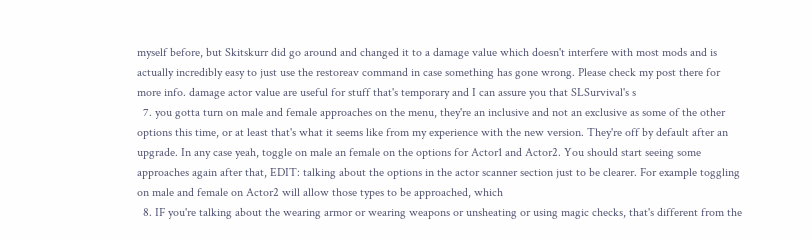myself before, but Skitskurr did go around and changed it to a damage value which doesn't interfere with most mods and is actually incredibly easy to just use the restoreav command in case something has gone wrong. Please check my post there for more info. damage actor value are useful for stuff that's temporary and I can assure you that SLSurvival's s
  7. you gotta turn on male and female approaches on the menu, they're an inclusive and not an exclusive as some of the other options this time, or at least that's what it seems like from my experience with the new version. They're off by default after an upgrade. In any case yeah, toggle on male an female on the options for Actor1 and Actor2. You should start seeing some approaches again after that, EDIT: talking about the options in the actor scanner section just to be clearer. For example toggling on male and female on Actor2 will allow those types to be approached, which
  8. IF you're talking about the wearing armor or wearing weapons or unsheating or using magic checks, that's different from the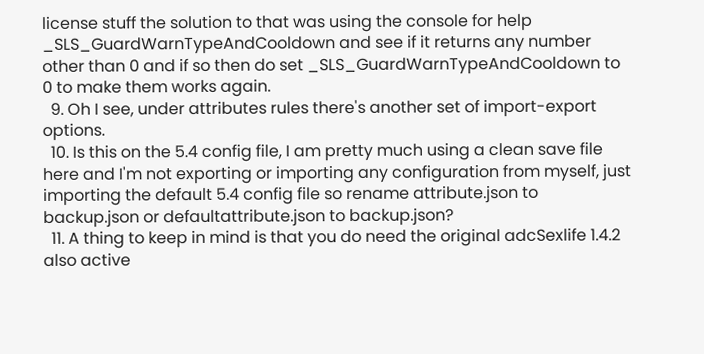license stuff the solution to that was using the console for help _SLS_GuardWarnTypeAndCooldown and see if it returns any number other than 0 and if so then do set _SLS_GuardWarnTypeAndCooldown to 0 to make them works again.
  9. Oh I see, under attributes rules there's another set of import-export options.
  10. Is this on the 5.4 config file, I am pretty much using a clean save file here and I'm not exporting or importing any configuration from myself, just importing the default 5.4 config file so rename attribute.json to backup.json or defaultattribute.json to backup.json?
  11. A thing to keep in mind is that you do need the original adcSexlife 1.4.2 also active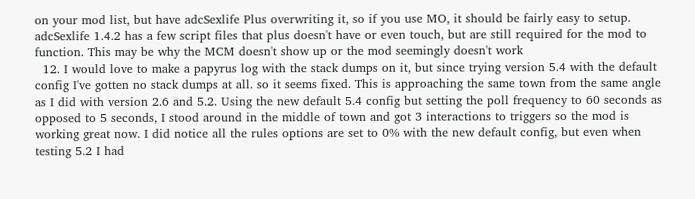on your mod list, but have adcSexlife Plus overwriting it, so if you use MO, it should be fairly easy to setup. adcSexlife 1.4.2 has a few script files that plus doesn't have or even touch, but are still required for the mod to function. This may be why the MCM doesn't show up or the mod seemingly doesn't work
  12. I would love to make a papyrus log with the stack dumps on it, but since trying version 5.4 with the default config I've gotten no stack dumps at all. so it seems fixed. This is approaching the same town from the same angle as I did with version 2.6 and 5.2. Using the new default 5.4 config but setting the poll frequency to 60 seconds as opposed to 5 seconds, I stood around in the middle of town and got 3 interactions to triggers so the mod is working great now. I did notice all the rules options are set to 0% with the new default config, but even when testing 5.2 I had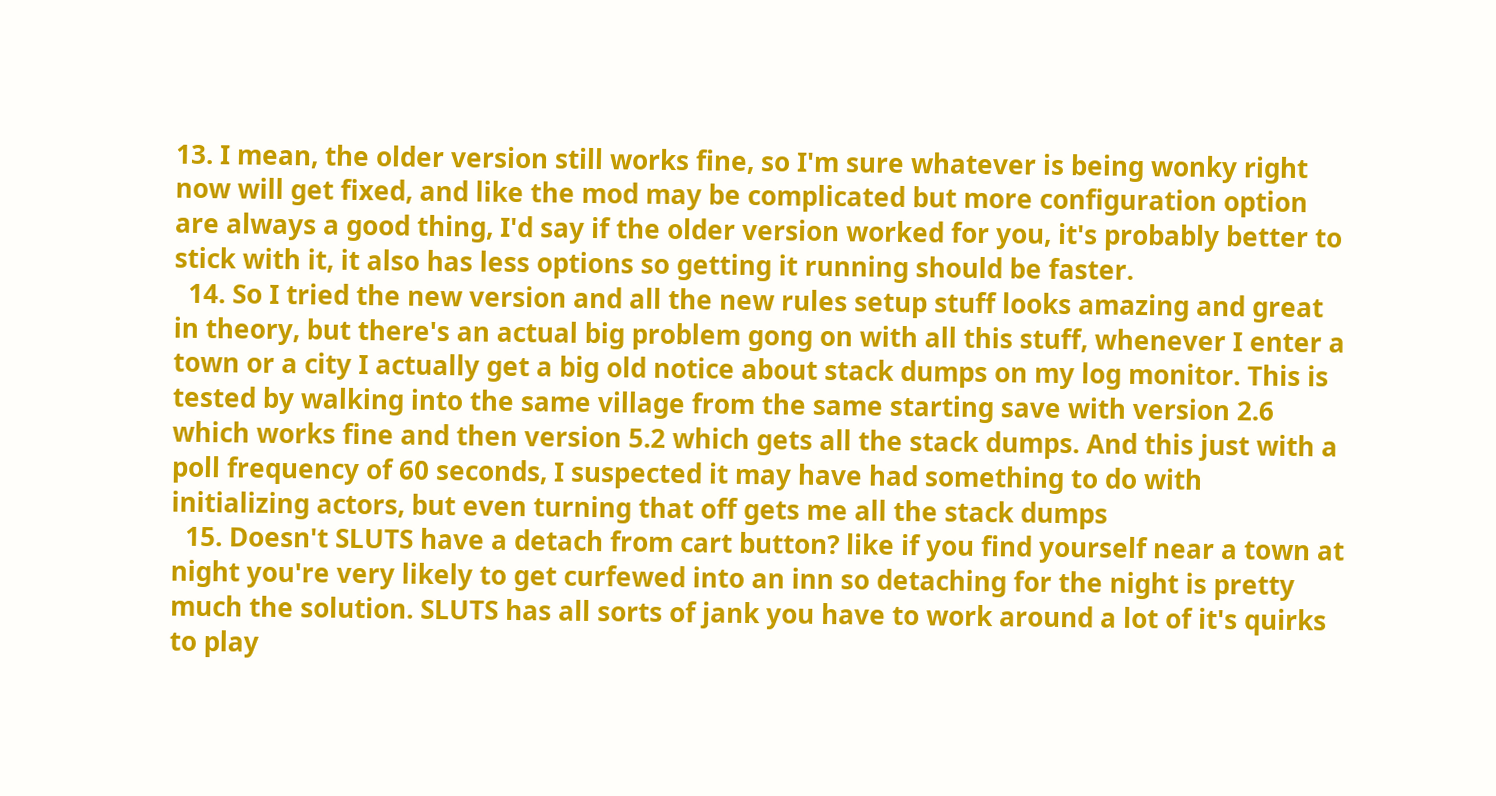13. I mean, the older version still works fine, so I'm sure whatever is being wonky right now will get fixed, and like the mod may be complicated but more configuration option are always a good thing, I'd say if the older version worked for you, it's probably better to stick with it, it also has less options so getting it running should be faster.
  14. So I tried the new version and all the new rules setup stuff looks amazing and great in theory, but there's an actual big problem gong on with all this stuff, whenever I enter a town or a city I actually get a big old notice about stack dumps on my log monitor. This is tested by walking into the same village from the same starting save with version 2.6 which works fine and then version 5.2 which gets all the stack dumps. And this just with a poll frequency of 60 seconds, I suspected it may have had something to do with initializing actors, but even turning that off gets me all the stack dumps
  15. Doesn't SLUTS have a detach from cart button? like if you find yourself near a town at night you're very likely to get curfewed into an inn so detaching for the night is pretty much the solution. SLUTS has all sorts of jank you have to work around a lot of it's quirks to play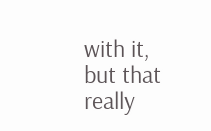with it, but that really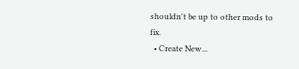shouldn't be up to other mods to fix.
  • Create New...